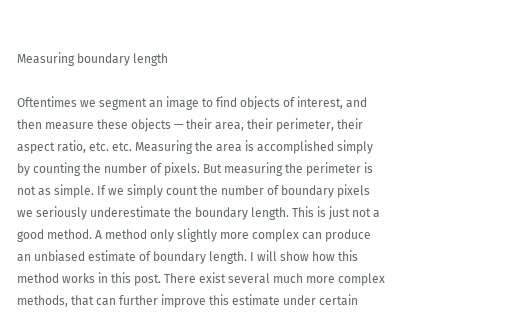Measuring boundary length

Oftentimes we segment an image to find objects of interest, and then measure these objects — their area, their perimeter, their aspect ratio, etc. etc. Measuring the area is accomplished simply by counting the number of pixels. But measuring the perimeter is not as simple. If we simply count the number of boundary pixels we seriously underestimate the boundary length. This is just not a good method. A method only slightly more complex can produce an unbiased estimate of boundary length. I will show how this method works in this post. There exist several much more complex methods, that can further improve this estimate under certain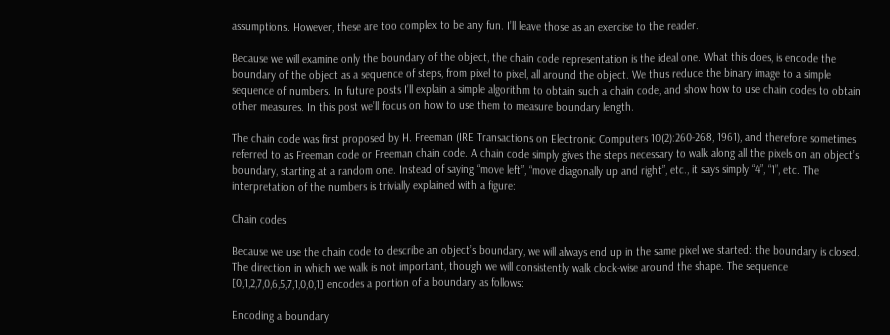assumptions. However, these are too complex to be any fun. I’ll leave those as an exercise to the reader.

Because we will examine only the boundary of the object, the chain code representation is the ideal one. What this does, is encode the boundary of the object as a sequence of steps, from pixel to pixel, all around the object. We thus reduce the binary image to a simple sequence of numbers. In future posts I’ll explain a simple algorithm to obtain such a chain code, and show how to use chain codes to obtain other measures. In this post we’ll focus on how to use them to measure boundary length.

The chain code was first proposed by H. Freeman (IRE Transactions on Electronic Computers 10(2):260-268, 1961), and therefore sometimes referred to as Freeman code or Freeman chain code. A chain code simply gives the steps necessary to walk along all the pixels on an object’s boundary, starting at a random one. Instead of saying “move left”, “move diagonally up and right”, etc., it says simply “4”, “1”, etc. The interpretation of the numbers is trivially explained with a figure:

Chain codes

Because we use the chain code to describe an object’s boundary, we will always end up in the same pixel we started: the boundary is closed. The direction in which we walk is not important, though we will consistently walk clock-wise around the shape. The sequence [0,1,2,7,0,6,5,7,1,0,0,1] encodes a portion of a boundary as follows:

Encoding a boundary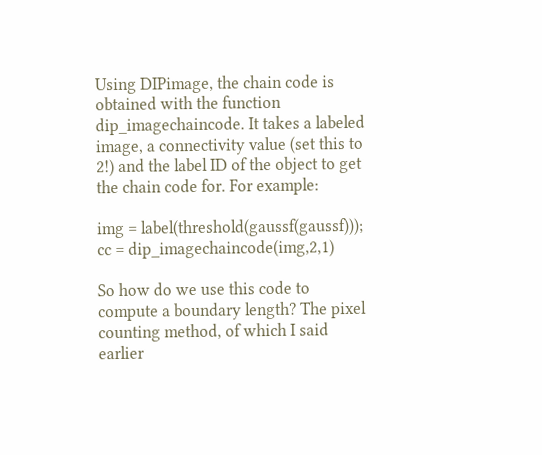Using DIPimage, the chain code is obtained with the function dip_imagechaincode. It takes a labeled image, a connectivity value (set this to 2!) and the label ID of the object to get the chain code for. For example:

img = label(threshold(gaussf(gaussf)));
cc = dip_imagechaincode(img,2,1)

So how do we use this code to compute a boundary length? The pixel counting method, of which I said earlier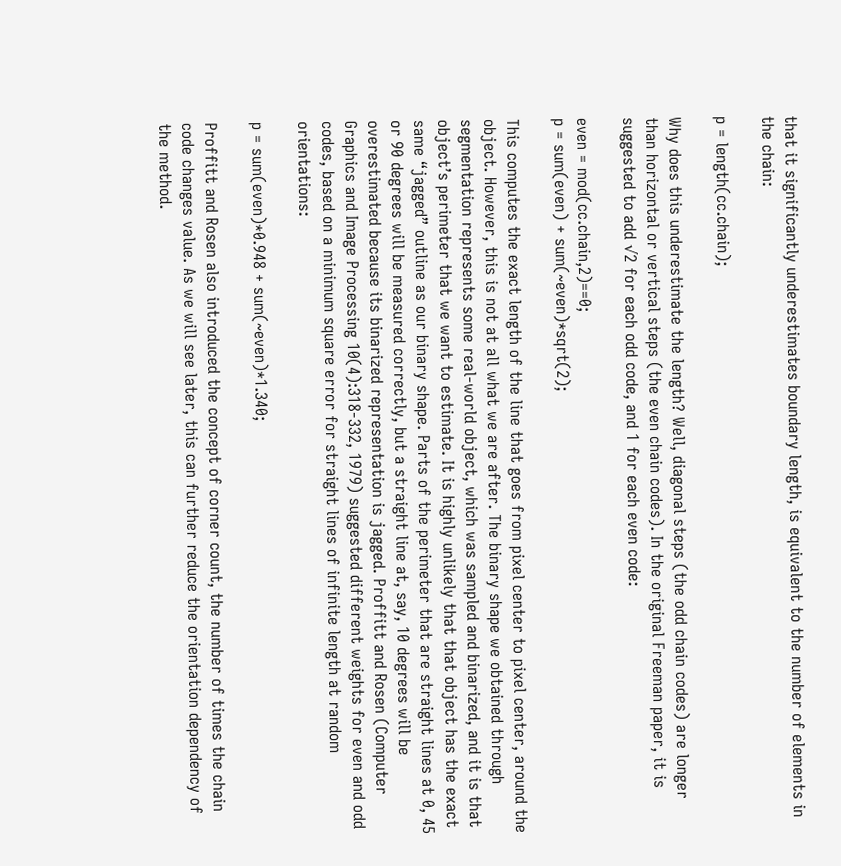that it significantly underestimates boundary length, is equivalent to the number of elements in the chain:

p = length(cc.chain);

Why does this underestimate the length? Well, diagonal steps (the odd chain codes) are longer than horizontal or vertical steps (the even chain codes). In the original Freeman paper, it is suggested to add √2 for each odd code, and 1 for each even code:

even = mod(cc.chain,2)==0;
p = sum(even) + sum(~even)*sqrt(2);

This computes the exact length of the line that goes from pixel center to pixel center, around the object. However, this is not at all what we are after. The binary shape we obtained through segmentation represents some real-world object, which was sampled and binarized, and it is that object’s perimeter that we want to estimate. It is highly unlikely that that object has the exact same “jagged” outline as our binary shape. Parts of the perimeter that are straight lines at 0, 45 or 90 degrees will be measured correctly, but a straight line at, say, 10 degrees will be overestimated because its binarized representation is jagged. Proffitt and Rosen (Computer Graphics and Image Processing 10(4):318-332, 1979) suggested different weights for even and odd codes, based on a minimum square error for straight lines of infinite length at random orientations:

p = sum(even)*0.948 + sum(~even)*1.340;

Proffitt and Rosen also introduced the concept of corner count, the number of times the chain code changes value. As we will see later, this can further reduce the orientation dependency of the method.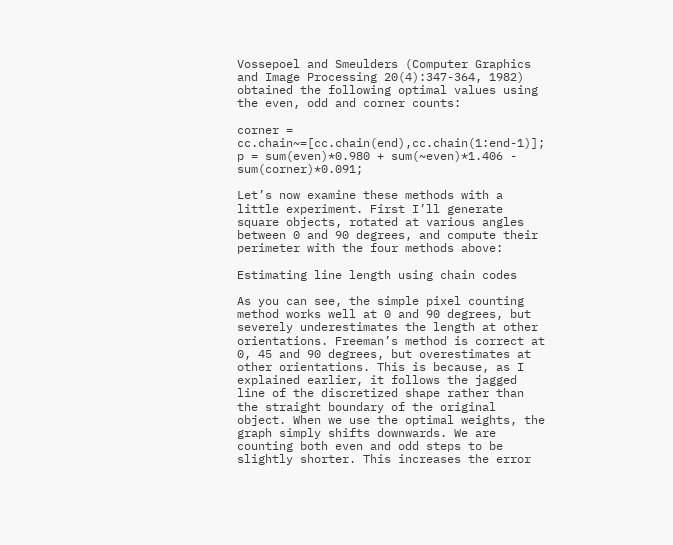Vossepoel and Smeulders (Computer Graphics and Image Processing 20(4):347-364, 1982) obtained the following optimal values using the even, odd and corner counts:

corner = cc.chain~=[cc.chain(end),cc.chain(1:end-1)];
p = sum(even)*0.980 + sum(~even)*1.406 - sum(corner)*0.091;

Let’s now examine these methods with a little experiment. First I’ll generate square objects, rotated at various angles between 0 and 90 degrees, and compute their perimeter with the four methods above:

Estimating line length using chain codes

As you can see, the simple pixel counting method works well at 0 and 90 degrees, but severely underestimates the length at other orientations. Freeman’s method is correct at 0, 45 and 90 degrees, but overestimates at other orientations. This is because, as I explained earlier, it follows the jagged line of the discretized shape rather than the straight boundary of the original object. When we use the optimal weights, the graph simply shifts downwards. We are counting both even and odd steps to be slightly shorter. This increases the error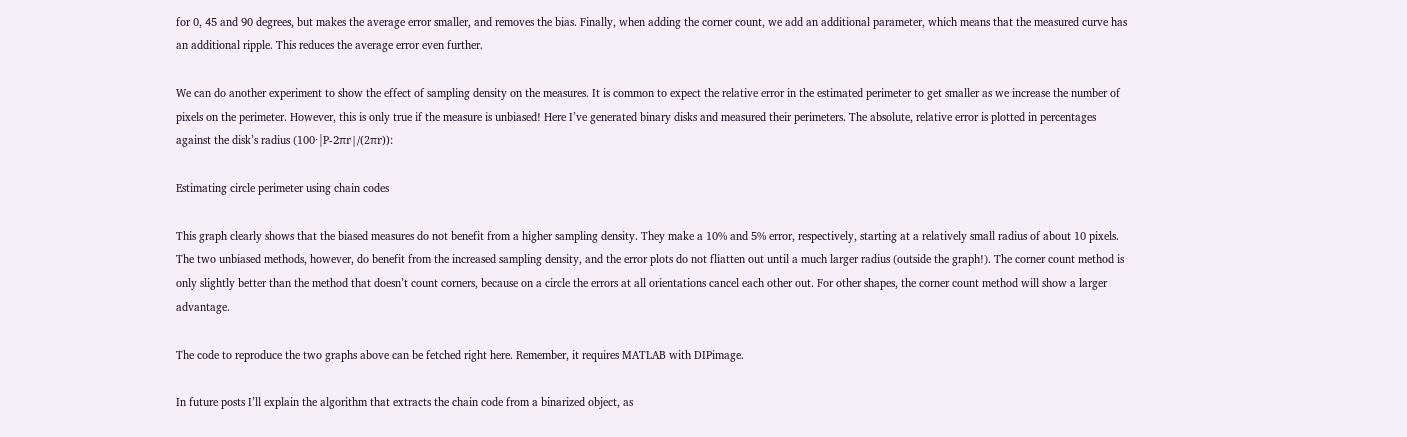for 0, 45 and 90 degrees, but makes the average error smaller, and removes the bias. Finally, when adding the corner count, we add an additional parameter, which means that the measured curve has an additional ripple. This reduces the average error even further.

We can do another experiment to show the effect of sampling density on the measures. It is common to expect the relative error in the estimated perimeter to get smaller as we increase the number of pixels on the perimeter. However, this is only true if the measure is unbiased! Here I’ve generated binary disks and measured their perimeters. The absolute, relative error is plotted in percentages against the disk’s radius (100⋅|P-2πr|/(2πr)):

Estimating circle perimeter using chain codes

This graph clearly shows that the biased measures do not benefit from a higher sampling density. They make a 10% and 5% error, respectively, starting at a relatively small radius of about 10 pixels. The two unbiased methods, however, do benefit from the increased sampling density, and the error plots do not fliatten out until a much larger radius (outside the graph!). The corner count method is only slightly better than the method that doesn’t count corners, because on a circle the errors at all orientations cancel each other out. For other shapes, the corner count method will show a larger advantage.

The code to reproduce the two graphs above can be fetched right here. Remember, it requires MATLAB with DIPimage.

In future posts I’ll explain the algorithm that extracts the chain code from a binarized object, as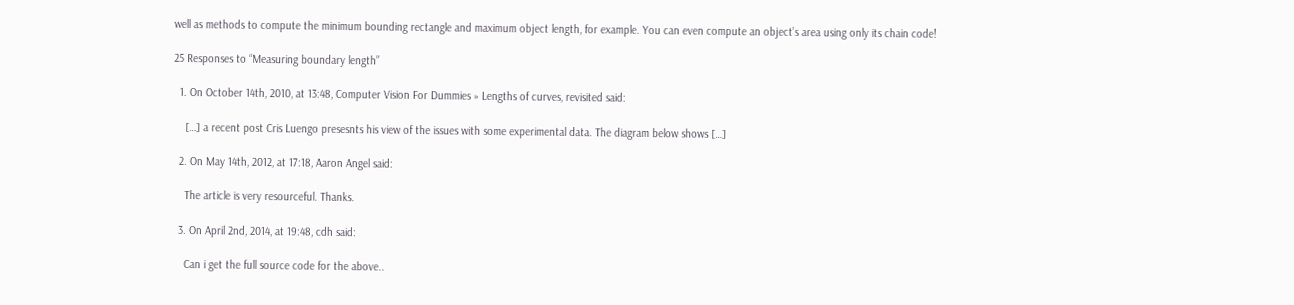well as methods to compute the minimum bounding rectangle and maximum object length, for example. You can even compute an object’s area using only its chain code!

25 Responses to “Measuring boundary length”

  1. On October 14th, 2010, at 13:48, Computer Vision For Dummies » Lengths of curves, revisited said:

    […] a recent post Cris Luengo presesnts his view of the issues with some experimental data. The diagram below shows […]

  2. On May 14th, 2012, at 17:18, Aaron Angel said:

    The article is very resourceful. Thanks.

  3. On April 2nd, 2014, at 19:48, cdh said:

    Can i get the full source code for the above..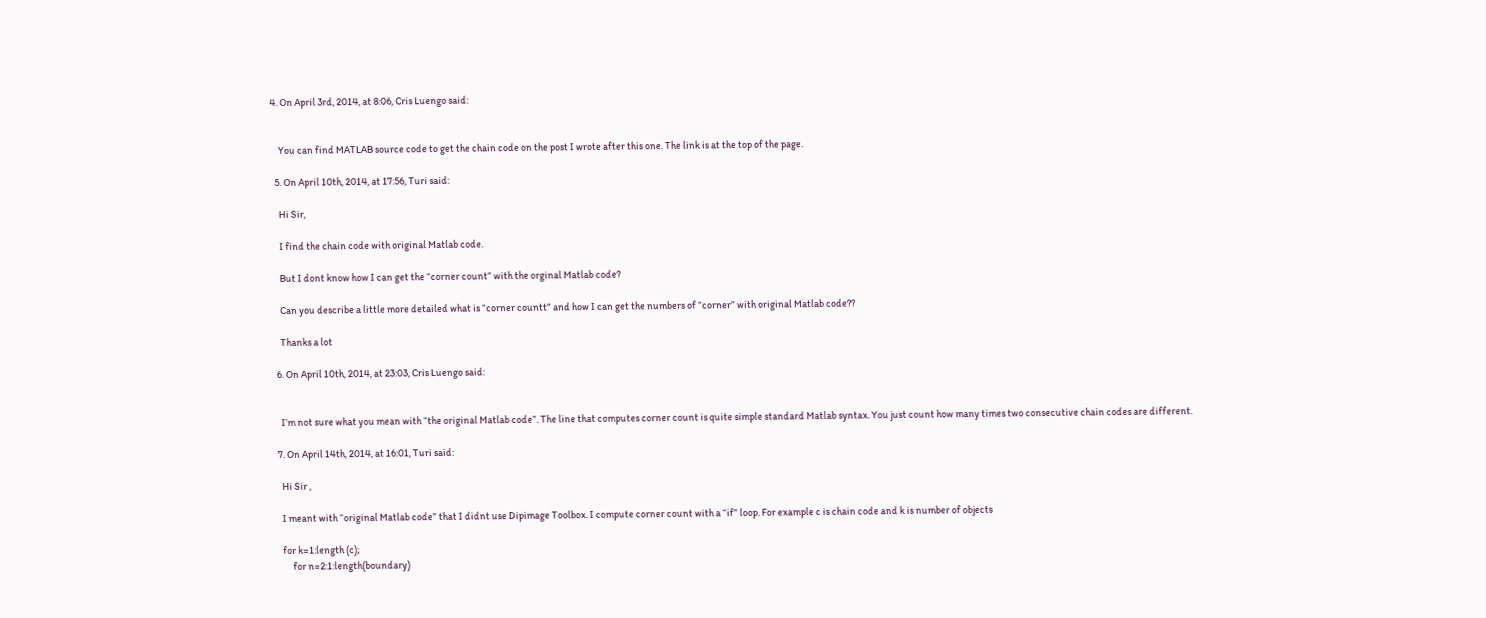4. On April 3rd, 2014, at 8:06, Cris Luengo said:


    You can find MATLAB source code to get the chain code on the post I wrote after this one. The link is at the top of the page.

  5. On April 10th, 2014, at 17:56, Turi said:

    Hi Sir,

    I find the chain code with original Matlab code.

    But I dont know how I can get the “corner count” with the orginal Matlab code?

    Can you describe a little more detailed what is “corner countt” and how I can get the numbers of “corner” with original Matlab code??

    Thanks a lot

  6. On April 10th, 2014, at 23:03, Cris Luengo said:


    I’m not sure what you mean with “the original Matlab code”. The line that computes corner count is quite simple standard Matlab syntax. You just count how many times two consecutive chain codes are different.

  7. On April 14th, 2014, at 16:01, Turi said:

    Hi Sir ,

    I meant with “original Matlab code” that I didnt use Dipimage Toolbox. I compute corner count with a “if” loop. For example c is chain code and k is number of objects

    for k=1:length (c);
         for n=2:1:length(boundary)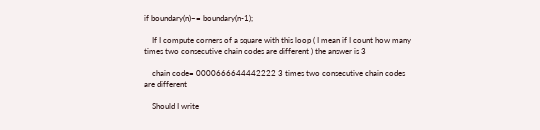if boundary(n)~= boundary(n-1);

    If I compute corners of a square with this loop ( I mean if I count how many times two consecutive chain codes are different ) the answer is 3

    chain code= 0000666644442222 3 times two consecutive chain codes are different

    Should I write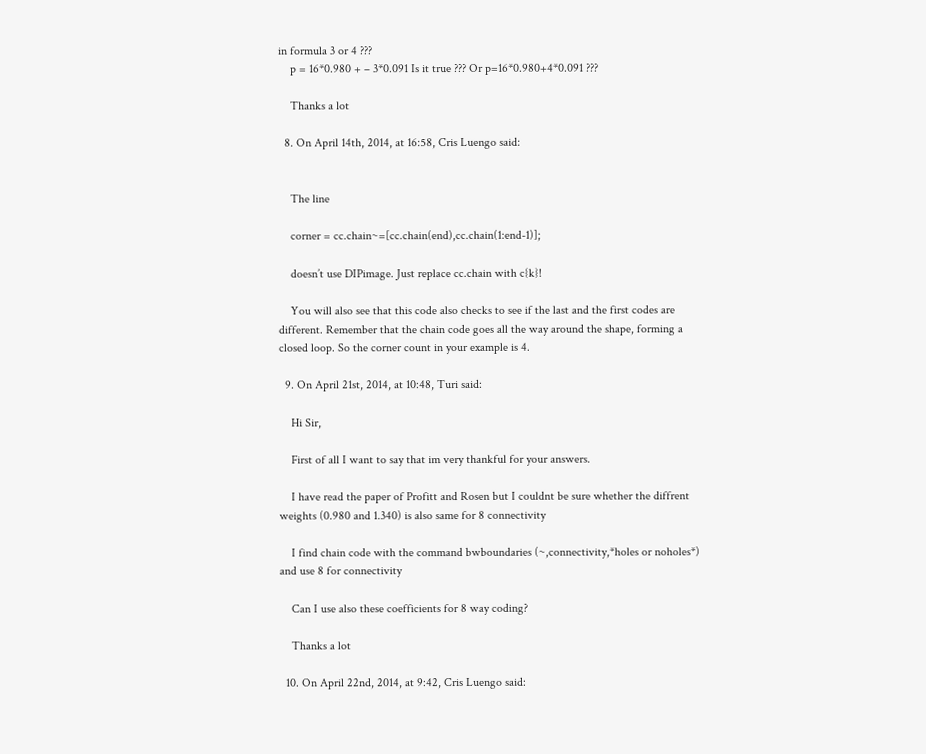in formula 3 or 4 ???
    p = 16*0.980 + – 3*0.091 Is it true ??? Or p=16*0.980+4*0.091 ???

    Thanks a lot

  8. On April 14th, 2014, at 16:58, Cris Luengo said:


    The line

    corner = cc.chain~=[cc.chain(end),cc.chain(1:end-1)];

    doesn’t use DIPimage. Just replace cc.chain with c{k}!

    You will also see that this code also checks to see if the last and the first codes are different. Remember that the chain code goes all the way around the shape, forming a closed loop. So the corner count in your example is 4.

  9. On April 21st, 2014, at 10:48, Turi said:

    Hi Sir,

    First of all I want to say that im very thankful for your answers.

    I have read the paper of Profitt and Rosen but I couldnt be sure whether the diffrent weights (0.980 and 1.340) is also same for 8 connectivity

    I find chain code with the command bwboundaries (~,connectivity,*holes or noholes*) and use 8 for connectivity

    Can I use also these coefficients for 8 way coding?

    Thanks a lot

  10. On April 22nd, 2014, at 9:42, Cris Luengo said: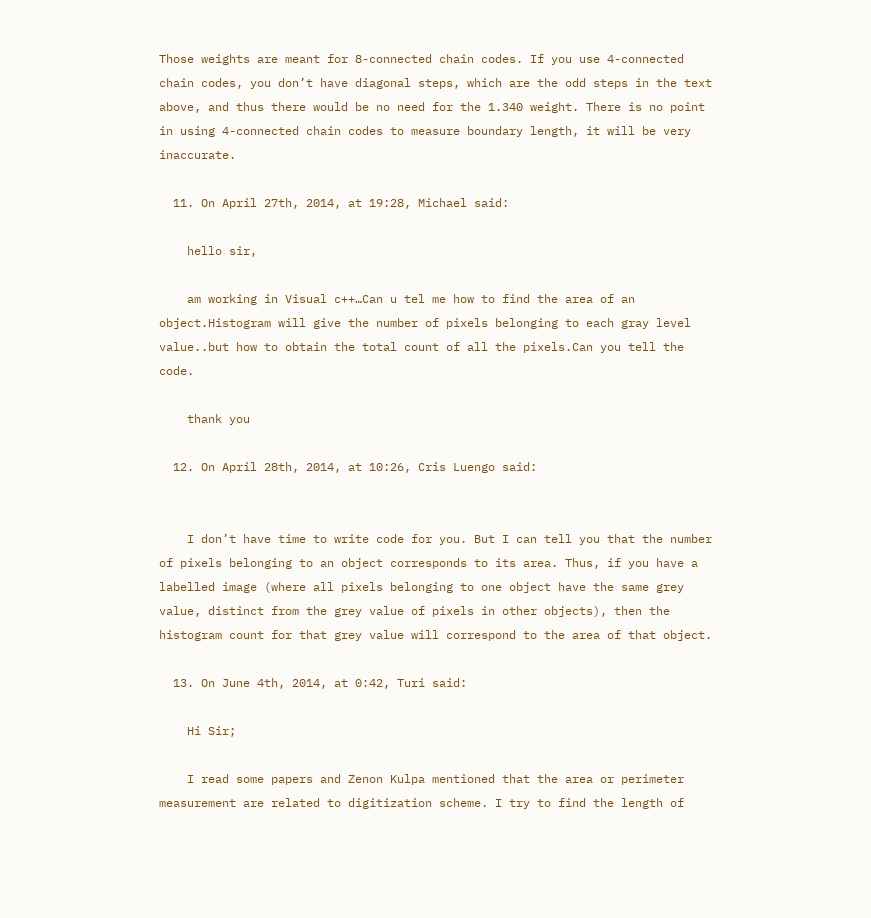Those weights are meant for 8-connected chain codes. If you use 4-connected chain codes, you don’t have diagonal steps, which are the odd steps in the text above, and thus there would be no need for the 1.340 weight. There is no point in using 4-connected chain codes to measure boundary length, it will be very inaccurate.

  11. On April 27th, 2014, at 19:28, Michael said:

    hello sir,

    am working in Visual c++…Can u tel me how to find the area of an object.Histogram will give the number of pixels belonging to each gray level value..but how to obtain the total count of all the pixels.Can you tell the code.

    thank you

  12. On April 28th, 2014, at 10:26, Cris Luengo said:


    I don’t have time to write code for you. But I can tell you that the number of pixels belonging to an object corresponds to its area. Thus, if you have a labelled image (where all pixels belonging to one object have the same grey value, distinct from the grey value of pixels in other objects), then the histogram count for that grey value will correspond to the area of that object.

  13. On June 4th, 2014, at 0:42, Turi said:

    Hi Sir;

    I read some papers and Zenon Kulpa mentioned that the area or perimeter measurement are related to digitization scheme. I try to find the length of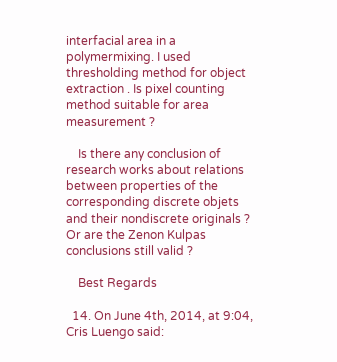interfacial area in a polymermixing. I used thresholding method for object extraction . Is pixel counting method suitable for area measurement ?

    Is there any conclusion of research works about relations between properties of the corresponding discrete objets and their nondiscrete originals ? Or are the Zenon Kulpas conclusions still valid ?

    Best Regards

  14. On June 4th, 2014, at 9:04, Cris Luengo said: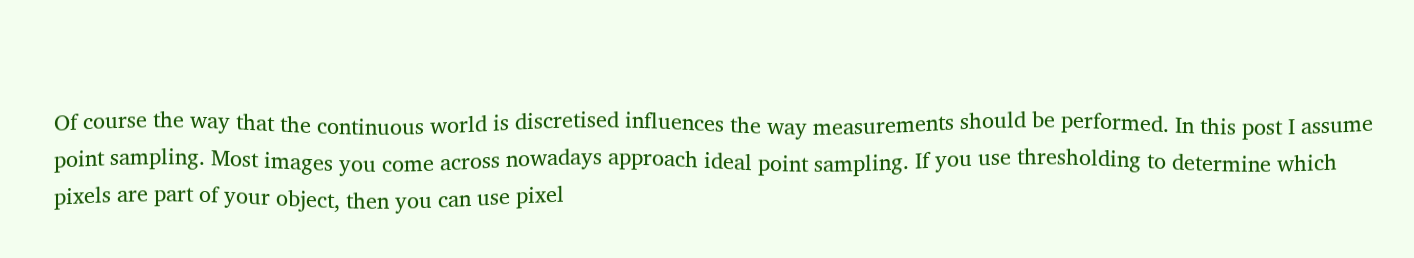Of course the way that the continuous world is discretised influences the way measurements should be performed. In this post I assume point sampling. Most images you come across nowadays approach ideal point sampling. If you use thresholding to determine which pixels are part of your object, then you can use pixel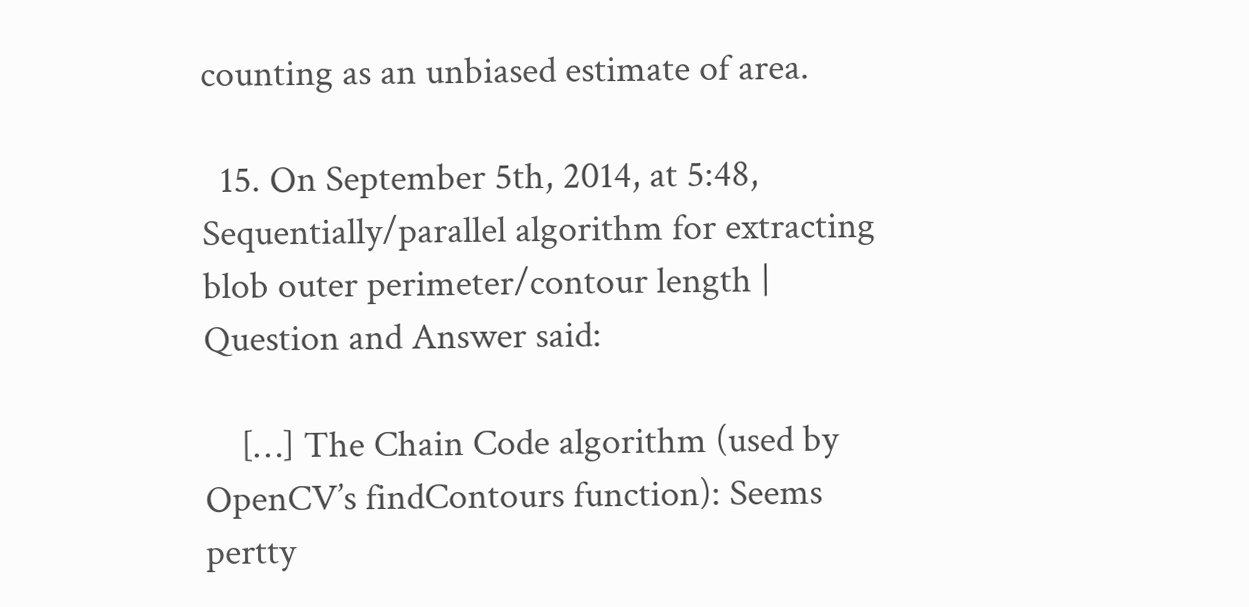counting as an unbiased estimate of area.

  15. On September 5th, 2014, at 5:48, Sequentially/parallel algorithm for extracting blob outer perimeter/contour length | Question and Answer said:

    […] The Chain Code algorithm (used by OpenCV’s findContours function): Seems pertty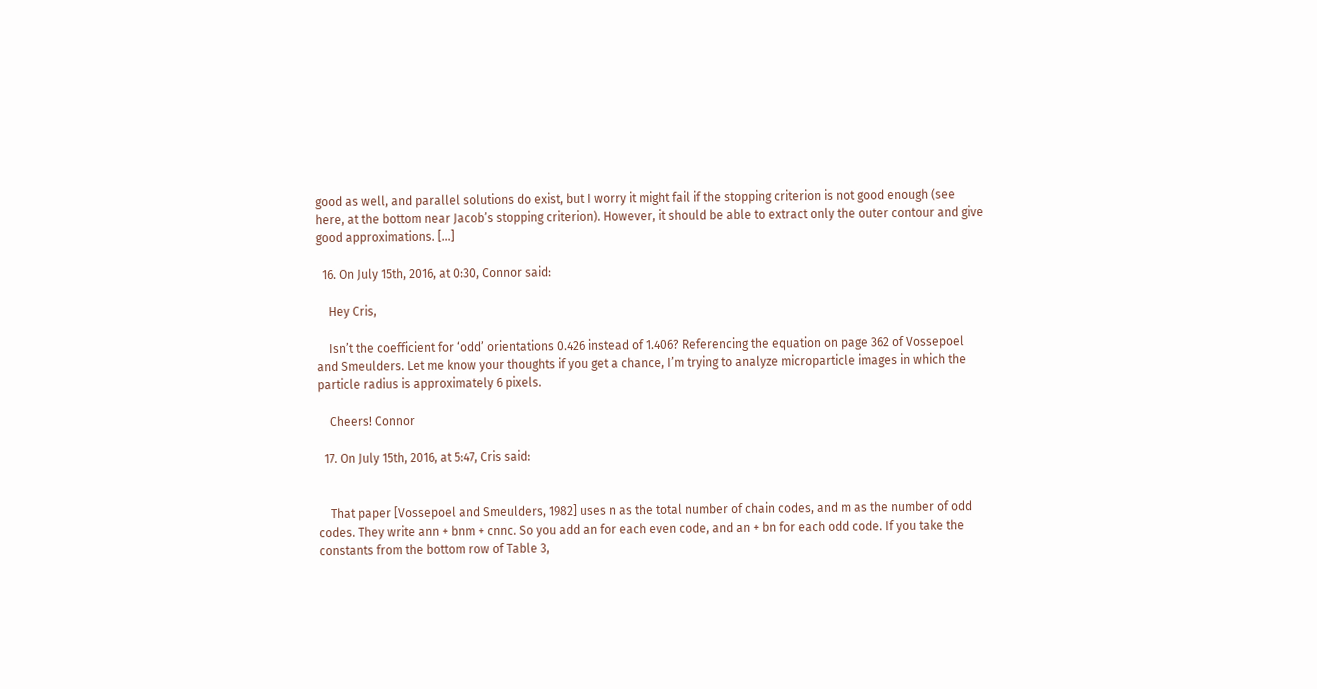good as well, and parallel solutions do exist, but I worry it might fail if the stopping criterion is not good enough (see here, at the bottom near Jacob’s stopping criterion). However, it should be able to extract only the outer contour and give good approximations. […]

  16. On July 15th, 2016, at 0:30, Connor said:

    Hey Cris,

    Isn’t the coefficient for ‘odd’ orientations 0.426 instead of 1.406? Referencing the equation on page 362 of Vossepoel and Smeulders. Let me know your thoughts if you get a chance, I’m trying to analyze microparticle images in which the particle radius is approximately 6 pixels.

    Cheers! Connor

  17. On July 15th, 2016, at 5:47, Cris said:


    That paper [Vossepoel and Smeulders, 1982] uses n as the total number of chain codes, and m as the number of odd codes. They write ann + bnm + cnnc. So you add an for each even code, and an + bn for each odd code. If you take the constants from the bottom row of Table 3,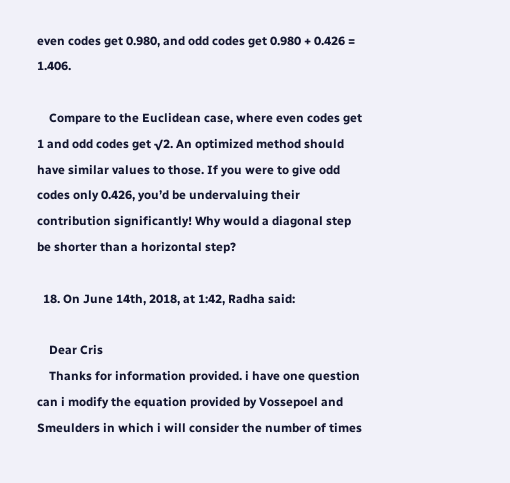even codes get 0.980, and odd codes get 0.980 + 0.426 = 1.406.

    Compare to the Euclidean case, where even codes get 1 and odd codes get √2. An optimized method should have similar values to those. If you were to give odd codes only 0.426, you’d be undervaluing their contribution significantly! Why would a diagonal step be shorter than a horizontal step?

  18. On June 14th, 2018, at 1:42, Radha said:

    Dear Cris
    Thanks for information provided. i have one question can i modify the equation provided by Vossepoel and Smeulders in which i will consider the number of times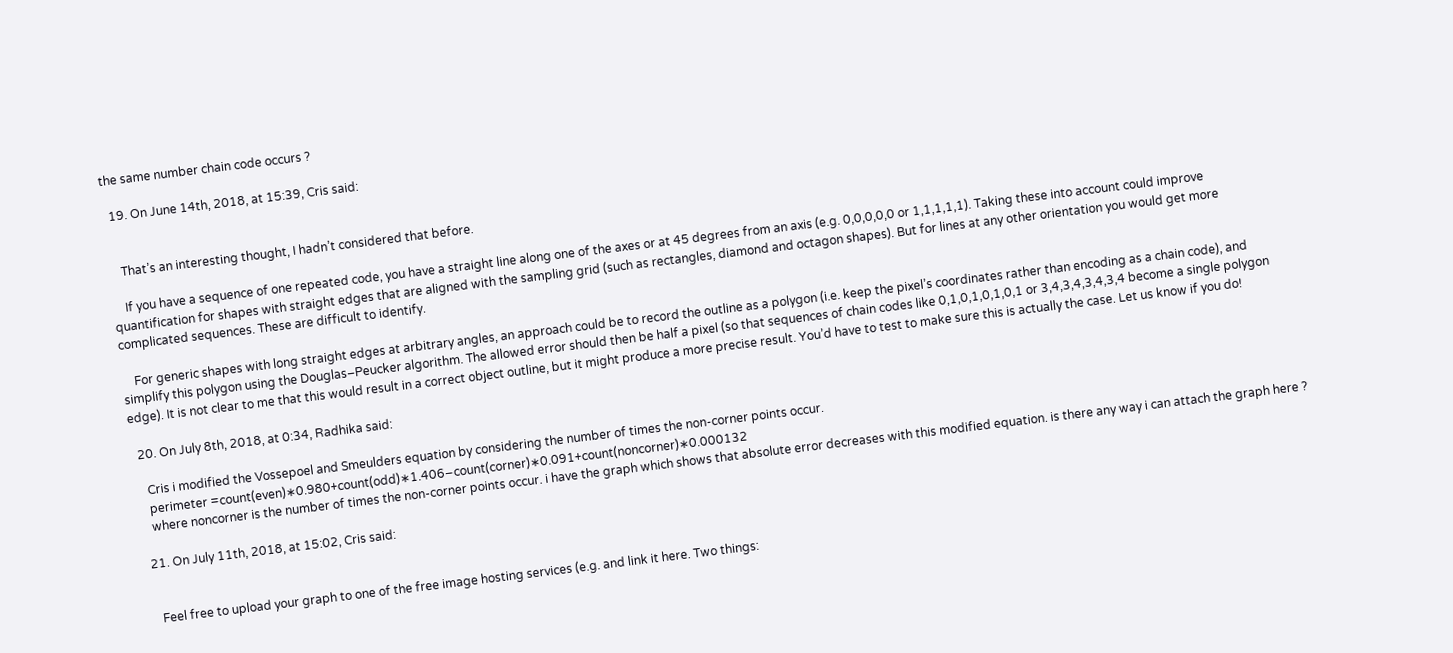the same number chain code occurs ?

  19. On June 14th, 2018, at 15:39, Cris said:


    That’s an interesting thought, I hadn’t considered that before.

    If you have a sequence of one repeated code, you have a straight line along one of the axes or at 45 degrees from an axis (e.g. 0,0,0,0,0 or 1,1,1,1,1). Taking these into account could improve quantification for shapes with straight edges that are aligned with the sampling grid (such as rectangles, diamond and octagon shapes). But for lines at any other orientation you would get more complicated sequences. These are difficult to identify.

    For generic shapes with long straight edges at arbitrary angles, an approach could be to record the outline as a polygon (i.e. keep the pixel’s coordinates rather than encoding as a chain code), and simplify this polygon using the Douglas–Peucker algorithm. The allowed error should then be half a pixel (so that sequences of chain codes like 0,1,0,1,0,1,0,1 or 3,4,3,4,3,4,3,4 become a single polygon edge). It is not clear to me that this would result in a correct object outline, but it might produce a more precise result. You’d have to test to make sure this is actually the case. Let us know if you do!

  20. On July 8th, 2018, at 0:34, Radhika said:

    Cris i modified the Vossepoel and Smeulders equation by considering the number of times the non-corner points occur.
    perimeter =count(even)∗0.980+count(odd)∗1.406−count(corner)∗0.091+count(noncorner)∗0.000132
    where noncorner is the number of times the non-corner points occur. i have the graph which shows that absolute error decreases with this modified equation. is there any way i can attach the graph here ?

  21. On July 11th, 2018, at 15:02, Cris said:


    Feel free to upload your graph to one of the free image hosting services (e.g. and link it here. Two things: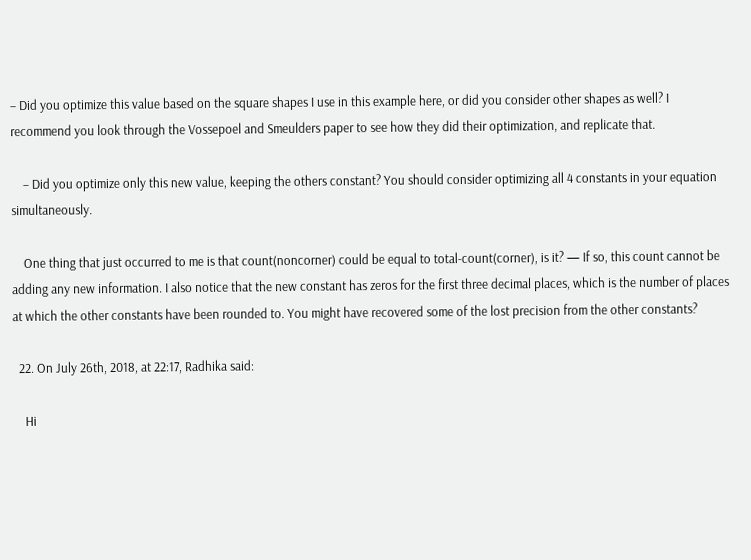– Did you optimize this value based on the square shapes I use in this example here, or did you consider other shapes as well? I recommend you look through the Vossepoel and Smeulders paper to see how they did their optimization, and replicate that.

    – Did you optimize only this new value, keeping the others constant? You should consider optimizing all 4 constants in your equation simultaneously.

    One thing that just occurred to me is that count(noncorner) could be equal to total-count(corner), is it? — If so, this count cannot be adding any new information. I also notice that the new constant has zeros for the first three decimal places, which is the number of places at which the other constants have been rounded to. You might have recovered some of the lost precision from the other constants?

  22. On July 26th, 2018, at 22:17, Radhika said:

    Hi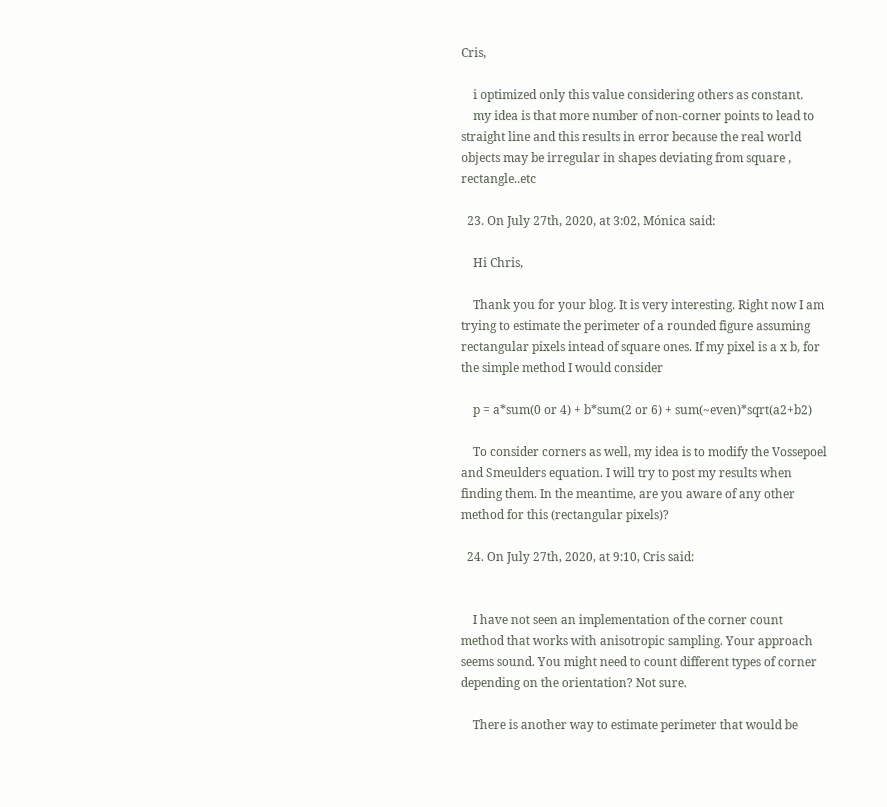Cris,

    i optimized only this value considering others as constant.
    my idea is that more number of non-corner points to lead to straight line and this results in error because the real world objects may be irregular in shapes deviating from square , rectangle..etc

  23. On July 27th, 2020, at 3:02, Mónica said:

    Hi Chris,

    Thank you for your blog. It is very interesting. Right now I am trying to estimate the perimeter of a rounded figure assuming rectangular pixels intead of square ones. If my pixel is a x b, for the simple method I would consider

    p = a*sum(0 or 4) + b*sum(2 or 6) + sum(~even)*sqrt(a2+b2)

    To consider corners as well, my idea is to modify the Vossepoel and Smeulders equation. I will try to post my results when finding them. In the meantime, are you aware of any other method for this (rectangular pixels)?

  24. On July 27th, 2020, at 9:10, Cris said:


    I have not seen an implementation of the corner count method that works with anisotropic sampling. Your approach seems sound. You might need to count different types of corner depending on the orientation? Not sure.

    There is another way to estimate perimeter that would be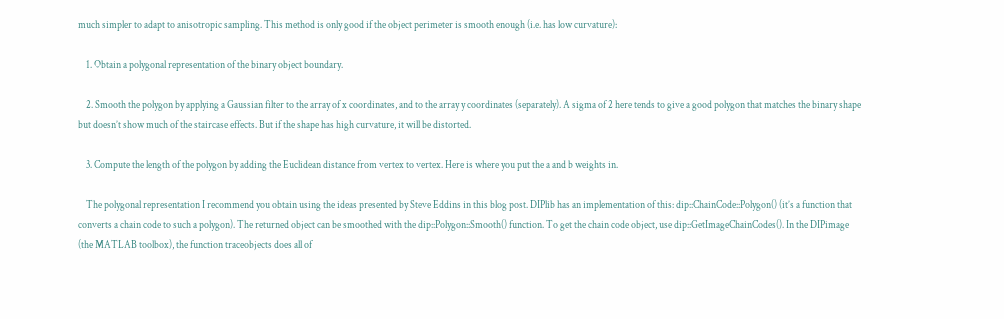much simpler to adapt to anisotropic sampling. This method is only good if the object perimeter is smooth enough (i.e. has low curvature):

    1. Obtain a polygonal representation of the binary object boundary.

    2. Smooth the polygon by applying a Gaussian filter to the array of x coordinates, and to the array y coordinates (separately). A sigma of 2 here tends to give a good polygon that matches the binary shape but doesn’t show much of the staircase effects. But if the shape has high curvature, it will be distorted.

    3. Compute the length of the polygon by adding the Euclidean distance from vertex to vertex. Here is where you put the a and b weights in.

    The polygonal representation I recommend you obtain using the ideas presented by Steve Eddins in this blog post. DIPlib has an implementation of this: dip::ChainCode::Polygon() (it’s a function that converts a chain code to such a polygon). The returned object can be smoothed with the dip::Polygon::Smooth() function. To get the chain code object, use dip::GetImageChainCodes(). In the DIPimage (the MATLAB toolbox), the function traceobjects does all of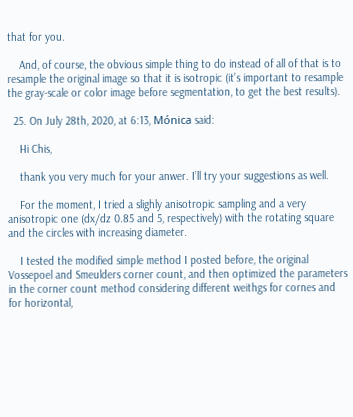that for you.

    And, of course, the obvious simple thing to do instead of all of that is to resample the original image so that it is isotropic (it’s important to resample the gray-scale or color image before segmentation, to get the best results).

  25. On July 28th, 2020, at 6:13, Mónica said:

    Hi Chis,

    thank you very much for your anwer. I’ll try your suggestions as well.

    For the moment, I tried a slighly anisotropic sampling and a very anisotropic one (dx/dz 0.85 and 5, respectively) with the rotating square and the circles with increasing diameter.

    I tested the modified simple method I posted before, the original Vossepoel and Smeulders corner count, and then optimized the parameters in the corner count method considering different weithgs for cornes and for horizontal,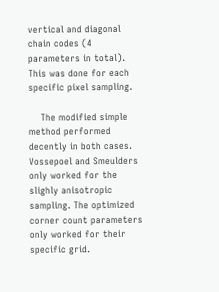vertical and diagonal chain codes (4 parameters in total). This was done for each specific pixel sampling.

    The modified simple method performed decently in both cases. Vossepoel and Smeulders only worked for the slighly anisotropic sampling. The optimized corner count parameters only worked for their specific grid.